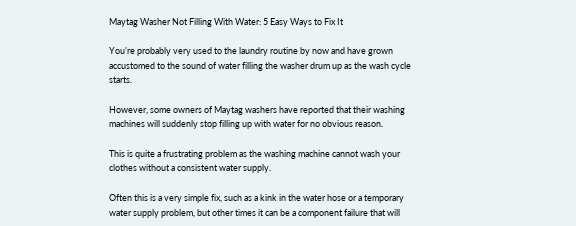Maytag Washer Not Filling With Water: 5 Easy Ways to Fix It

You’re probably very used to the laundry routine by now and have grown accustomed to the sound of water filling the washer drum up as the wash cycle starts.

However, some owners of Maytag washers have reported that their washing machines will suddenly stop filling up with water for no obvious reason.

This is quite a frustrating problem as the washing machine cannot wash your clothes without a consistent water supply.

Often this is a very simple fix, such as a kink in the water hose or a temporary water supply problem, but other times it can be a component failure that will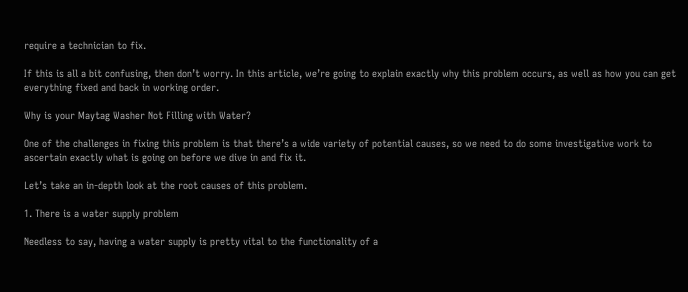require a technician to fix.

If this is all a bit confusing, then don’t worry. In this article, we’re going to explain exactly why this problem occurs, as well as how you can get everything fixed and back in working order.

Why is your Maytag Washer Not Filling with Water?

One of the challenges in fixing this problem is that there’s a wide variety of potential causes, so we need to do some investigative work to ascertain exactly what is going on before we dive in and fix it.

Let’s take an in-depth look at the root causes of this problem.

1. There is a water supply problem

Needless to say, having a water supply is pretty vital to the functionality of a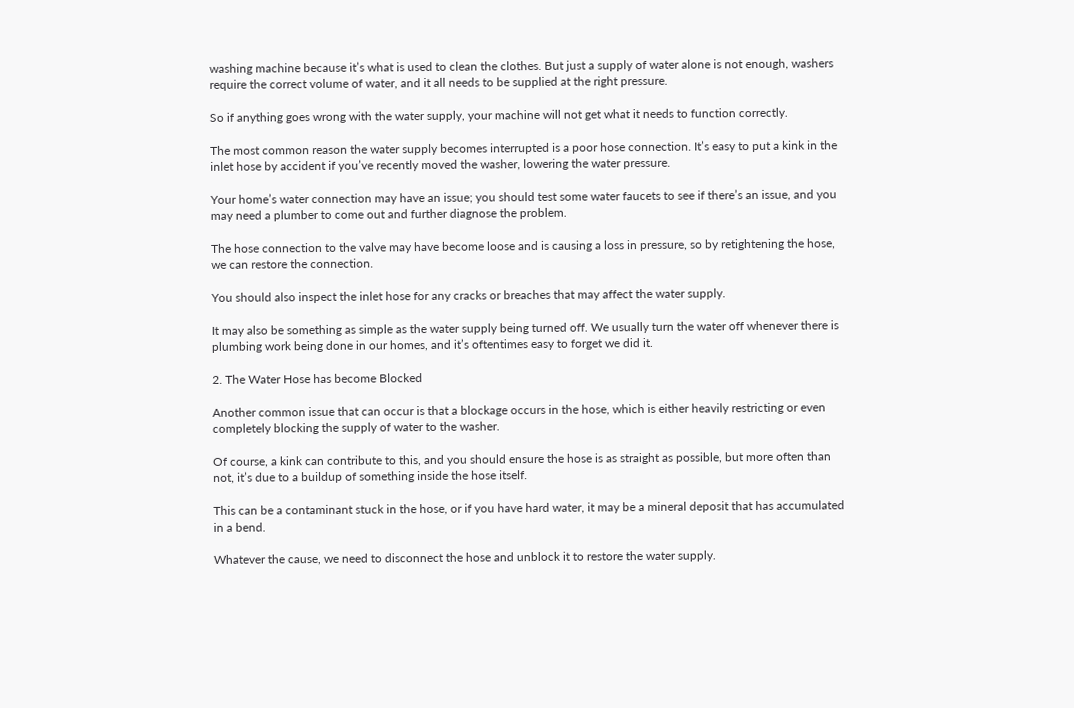washing machine because it’s what is used to clean the clothes. But just a supply of water alone is not enough, washers require the correct volume of water, and it all needs to be supplied at the right pressure.

So if anything goes wrong with the water supply, your machine will not get what it needs to function correctly.

The most common reason the water supply becomes interrupted is a poor hose connection. It’s easy to put a kink in the inlet hose by accident if you’ve recently moved the washer, lowering the water pressure.

Your home’s water connection may have an issue; you should test some water faucets to see if there’s an issue, and you may need a plumber to come out and further diagnose the problem.

The hose connection to the valve may have become loose and is causing a loss in pressure, so by retightening the hose, we can restore the connection.

You should also inspect the inlet hose for any cracks or breaches that may affect the water supply.

It may also be something as simple as the water supply being turned off. We usually turn the water off whenever there is plumbing work being done in our homes, and it’s oftentimes easy to forget we did it.

2. The Water Hose has become Blocked

Another common issue that can occur is that a blockage occurs in the hose, which is either heavily restricting or even completely blocking the supply of water to the washer.

Of course, a kink can contribute to this, and you should ensure the hose is as straight as possible, but more often than not, it’s due to a buildup of something inside the hose itself.

This can be a contaminant stuck in the hose, or if you have hard water, it may be a mineral deposit that has accumulated in a bend.

Whatever the cause, we need to disconnect the hose and unblock it to restore the water supply.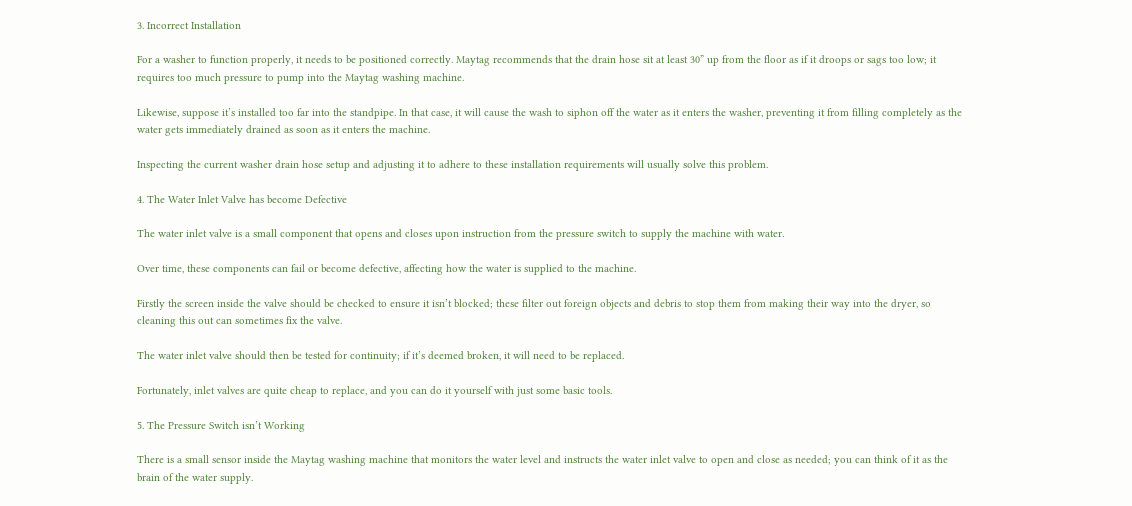3. Incorrect Installation

For a washer to function properly, it needs to be positioned correctly. Maytag recommends that the drain hose sit at least 30” up from the floor as if it droops or sags too low; it requires too much pressure to pump into the Maytag washing machine.

Likewise, suppose it’s installed too far into the standpipe. In that case, it will cause the wash to siphon off the water as it enters the washer, preventing it from filling completely as the water gets immediately drained as soon as it enters the machine.

Inspecting the current washer drain hose setup and adjusting it to adhere to these installation requirements will usually solve this problem.

4. The Water Inlet Valve has become Defective

The water inlet valve is a small component that opens and closes upon instruction from the pressure switch to supply the machine with water.

Over time, these components can fail or become defective, affecting how the water is supplied to the machine.

Firstly the screen inside the valve should be checked to ensure it isn’t blocked; these filter out foreign objects and debris to stop them from making their way into the dryer, so cleaning this out can sometimes fix the valve.

The water inlet valve should then be tested for continuity; if it’s deemed broken, it will need to be replaced.

Fortunately, inlet valves are quite cheap to replace, and you can do it yourself with just some basic tools.

5. The Pressure Switch isn’t Working

There is a small sensor inside the Maytag washing machine that monitors the water level and instructs the water inlet valve to open and close as needed; you can think of it as the brain of the water supply.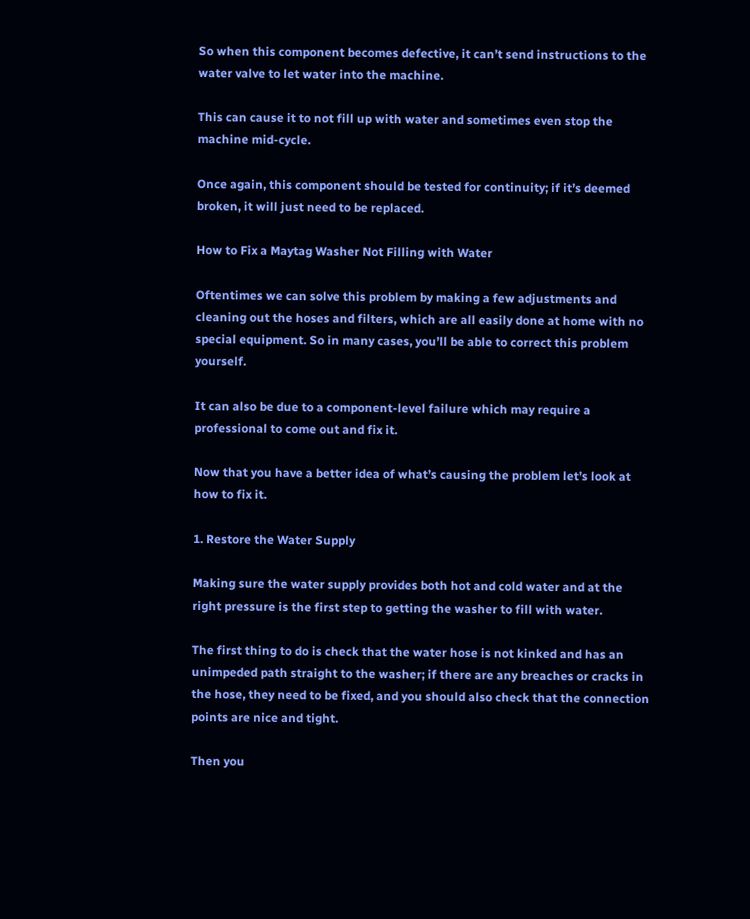So when this component becomes defective, it can’t send instructions to the water valve to let water into the machine.

This can cause it to not fill up with water and sometimes even stop the machine mid-cycle.

Once again, this component should be tested for continuity; if it’s deemed broken, it will just need to be replaced.

How to Fix a Maytag Washer Not Filling with Water

Oftentimes we can solve this problem by making a few adjustments and cleaning out the hoses and filters, which are all easily done at home with no special equipment. So in many cases, you’ll be able to correct this problem yourself.

It can also be due to a component-level failure which may require a professional to come out and fix it.

Now that you have a better idea of what’s causing the problem let’s look at how to fix it.

1. Restore the Water Supply

Making sure the water supply provides both hot and cold water and at the right pressure is the first step to getting the washer to fill with water.

The first thing to do is check that the water hose is not kinked and has an unimpeded path straight to the washer; if there are any breaches or cracks in the hose, they need to be fixed, and you should also check that the connection points are nice and tight.

Then you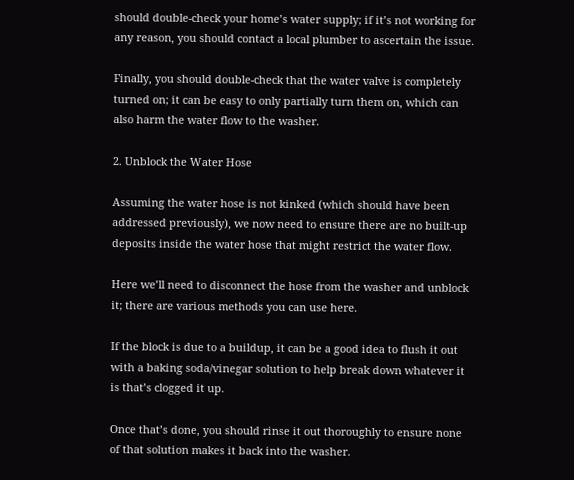should double-check your home’s water supply; if it’s not working for any reason, you should contact a local plumber to ascertain the issue.

Finally, you should double-check that the water valve is completely turned on; it can be easy to only partially turn them on, which can also harm the water flow to the washer.

2. Unblock the Water Hose

Assuming the water hose is not kinked (which should have been addressed previously), we now need to ensure there are no built-up deposits inside the water hose that might restrict the water flow.

Here we’ll need to disconnect the hose from the washer and unblock it; there are various methods you can use here.

If the block is due to a buildup, it can be a good idea to flush it out with a baking soda/vinegar solution to help break down whatever it is that’s clogged it up.

Once that’s done, you should rinse it out thoroughly to ensure none of that solution makes it back into the washer.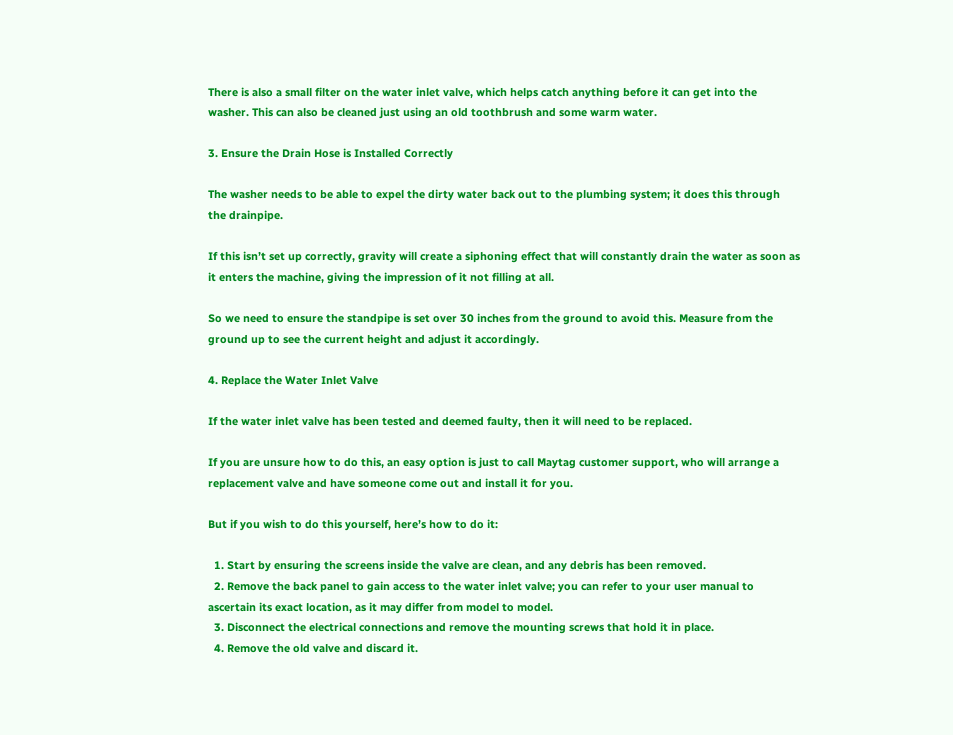There is also a small filter on the water inlet valve, which helps catch anything before it can get into the washer. This can also be cleaned just using an old toothbrush and some warm water.

3. Ensure the Drain Hose is Installed Correctly

The washer needs to be able to expel the dirty water back out to the plumbing system; it does this through the drainpipe.

If this isn’t set up correctly, gravity will create a siphoning effect that will constantly drain the water as soon as it enters the machine, giving the impression of it not filling at all.

So we need to ensure the standpipe is set over 30 inches from the ground to avoid this. Measure from the ground up to see the current height and adjust it accordingly.

4. Replace the Water Inlet Valve

If the water inlet valve has been tested and deemed faulty, then it will need to be replaced.

If you are unsure how to do this, an easy option is just to call Maytag customer support, who will arrange a replacement valve and have someone come out and install it for you.

But if you wish to do this yourself, here’s how to do it:

  1. Start by ensuring the screens inside the valve are clean, and any debris has been removed.
  2. Remove the back panel to gain access to the water inlet valve; you can refer to your user manual to ascertain its exact location, as it may differ from model to model.
  3. Disconnect the electrical connections and remove the mounting screws that hold it in place.
  4. Remove the old valve and discard it.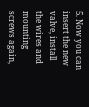5. Now you can insert the new valve, install the wires and mounting screws again,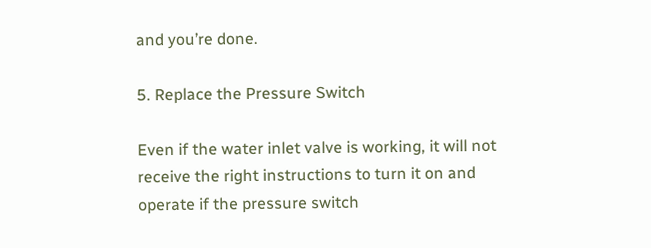and you’re done.

5. Replace the Pressure Switch

Even if the water inlet valve is working, it will not receive the right instructions to turn it on and operate if the pressure switch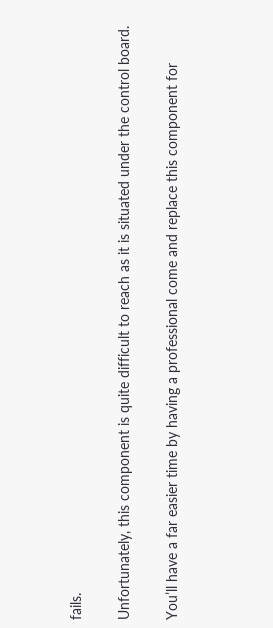fails.

Unfortunately, this component is quite difficult to reach as it is situated under the control board.

You’ll have a far easier time by having a professional come and replace this component for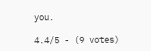you.

4.4/5 - (9 votes)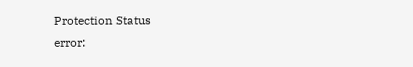Protection Status
error: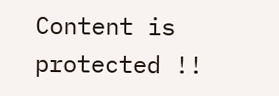Content is protected !!